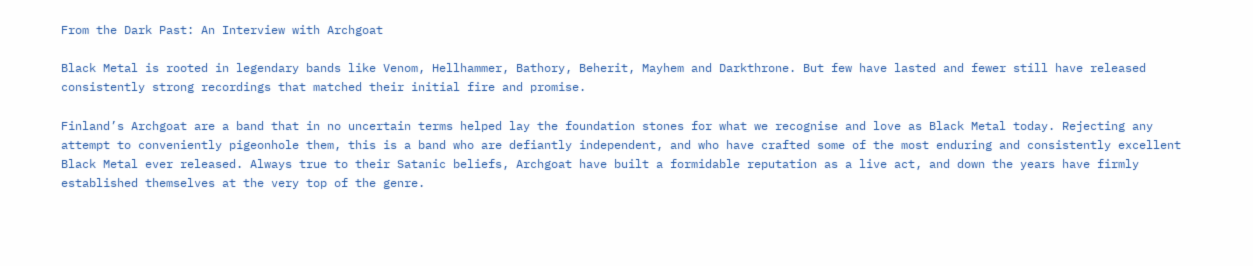From the Dark Past: An Interview with Archgoat

Black Metal is rooted in legendary bands like Venom, Hellhammer, Bathory, Beherit, Mayhem and Darkthrone. But few have lasted and fewer still have released consistently strong recordings that matched their initial fire and promise.

Finland’s Archgoat are a band that in no uncertain terms helped lay the foundation stones for what we recognise and love as Black Metal today. Rejecting any attempt to conveniently pigeonhole them, this is a band who are defiantly independent, and who have crafted some of the most enduring and consistently excellent Black Metal ever released. Always true to their Satanic beliefs, Archgoat have built a formidable reputation as a live act, and down the years have firmly established themselves at the very top of the genre.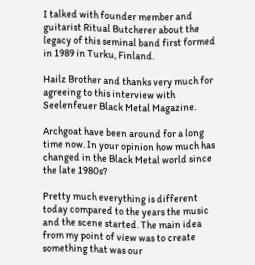I talked with founder member and guitarist Ritual Butcherer about the legacy of this seminal band first formed in 1989 in Turku, Finland.

Hailz Brother and thanks very much for agreeing to this interview with Seelenfeuer Black Metal Magazine.

Archgoat have been around for a long time now. In your opinion how much has changed in the Black Metal world since the late 1980s?

Pretty much everything is different today compared to the years the music and the scene started. The main idea from my point of view was to create something that was our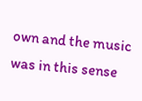own and the music was in this sense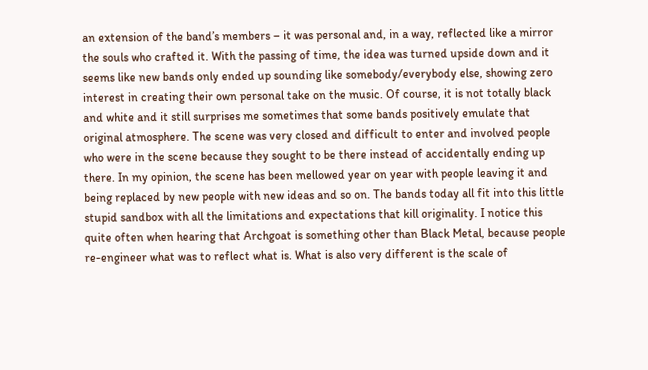an extension of the band’s members – it was personal and, in a way, reflected like a mirror the souls who crafted it. With the passing of time, the idea was turned upside down and it seems like new bands only ended up sounding like somebody/everybody else, showing zero interest in creating their own personal take on the music. Of course, it is not totally black and white and it still surprises me sometimes that some bands positively emulate that original atmosphere. The scene was very closed and difficult to enter and involved people who were in the scene because they sought to be there instead of accidentally ending up there. In my opinion, the scene has been mellowed year on year with people leaving it and being replaced by new people with new ideas and so on. The bands today all fit into this little stupid sandbox with all the limitations and expectations that kill originality. I notice this quite often when hearing that Archgoat is something other than Black Metal, because people re-engineer what was to reflect what is. What is also very different is the scale of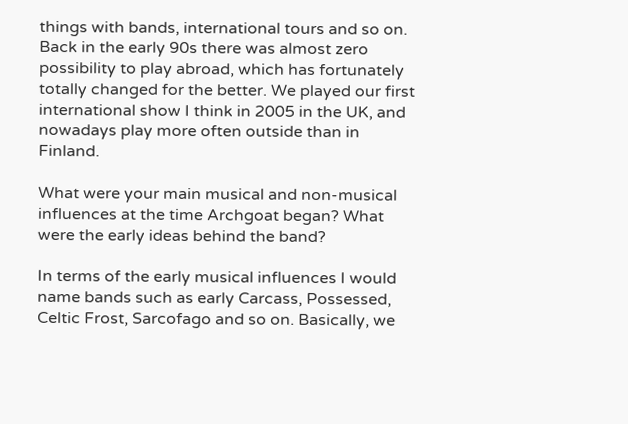things with bands, international tours and so on. Back in the early 90s there was almost zero possibility to play abroad, which has fortunately totally changed for the better. We played our first international show I think in 2005 in the UK, and nowadays play more often outside than in Finland.

What were your main musical and non-musical influences at the time Archgoat began? What were the early ideas behind the band?

In terms of the early musical influences I would name bands such as early Carcass, Possessed, Celtic Frost, Sarcofago and so on. Basically, we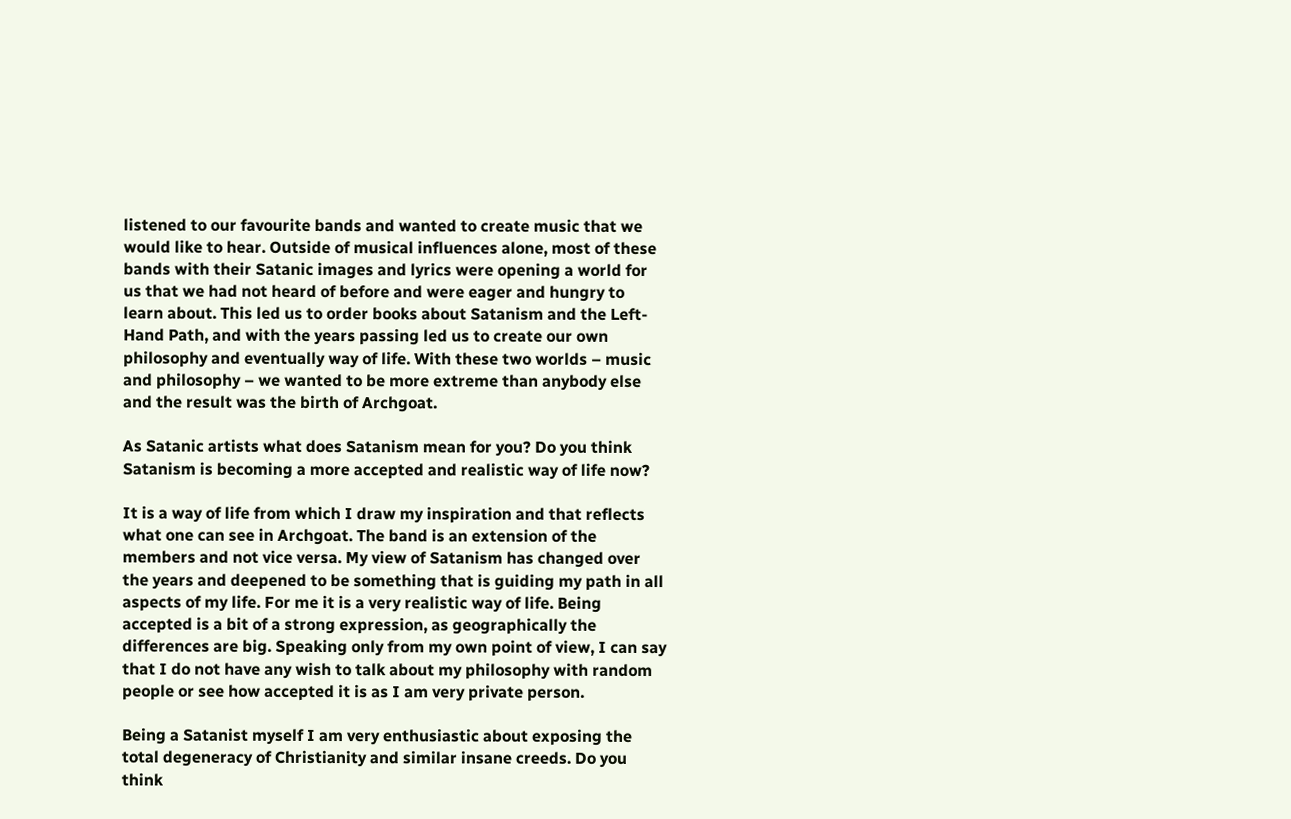listened to our favourite bands and wanted to create music that we would like to hear. Outside of musical influences alone, most of these bands with their Satanic images and lyrics were opening a world for us that we had not heard of before and were eager and hungry to learn about. This led us to order books about Satanism and the Left-Hand Path, and with the years passing led us to create our own philosophy and eventually way of life. With these two worlds – music and philosophy – we wanted to be more extreme than anybody else and the result was the birth of Archgoat.

As Satanic artists what does Satanism mean for you? Do you think Satanism is becoming a more accepted and realistic way of life now?

It is a way of life from which I draw my inspiration and that reflects what one can see in Archgoat. The band is an extension of the members and not vice versa. My view of Satanism has changed over the years and deepened to be something that is guiding my path in all aspects of my life. For me it is a very realistic way of life. Being accepted is a bit of a strong expression, as geographically the differences are big. Speaking only from my own point of view, I can say that I do not have any wish to talk about my philosophy with random people or see how accepted it is as I am very private person.

Being a Satanist myself I am very enthusiastic about exposing the total degeneracy of Christianity and similar insane creeds. Do you think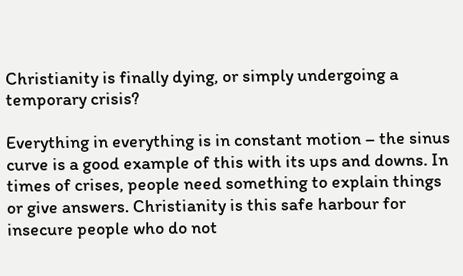Christianity is finally dying, or simply undergoing a temporary crisis?

Everything in everything is in constant motion – the sinus curve is a good example of this with its ups and downs. In times of crises, people need something to explain things or give answers. Christianity is this safe harbour for insecure people who do not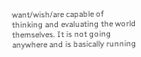want/wish/are capable of thinking and evaluating the world themselves. It is not going anywhere and is basically running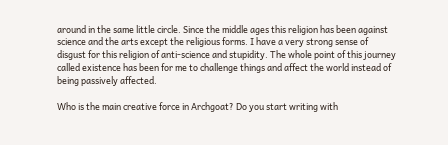around in the same little circle. Since the middle ages this religion has been against science and the arts except the religious forms. I have a very strong sense of disgust for this religion of anti-science and stupidity. The whole point of this journey called existence has been for me to challenge things and affect the world instead of being passively affected.

Who is the main creative force in Archgoat? Do you start writing with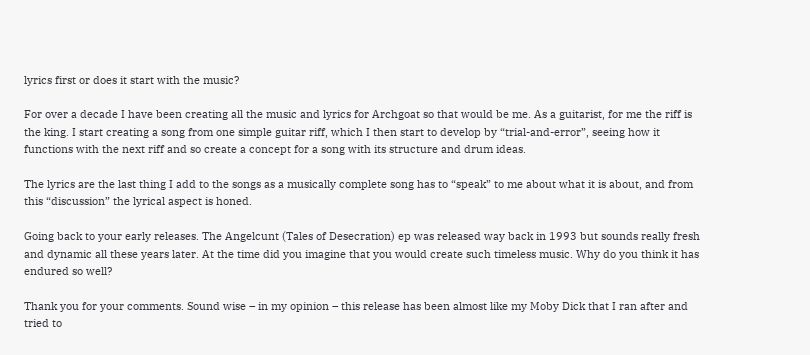lyrics first or does it start with the music?

For over a decade I have been creating all the music and lyrics for Archgoat so that would be me. As a guitarist, for me the riff is the king. I start creating a song from one simple guitar riff, which I then start to develop by “trial-and-error”, seeing how it functions with the next riff and so create a concept for a song with its structure and drum ideas.

The lyrics are the last thing I add to the songs as a musically complete song has to “speak” to me about what it is about, and from this “discussion” the lyrical aspect is honed.

Going back to your early releases. The Angelcunt (Tales of Desecration) ep was released way back in 1993 but sounds really fresh and dynamic all these years later. At the time did you imagine that you would create such timeless music. Why do you think it has endured so well?

Thank you for your comments. Sound wise – in my opinion – this release has been almost like my Moby Dick that I ran after and tried to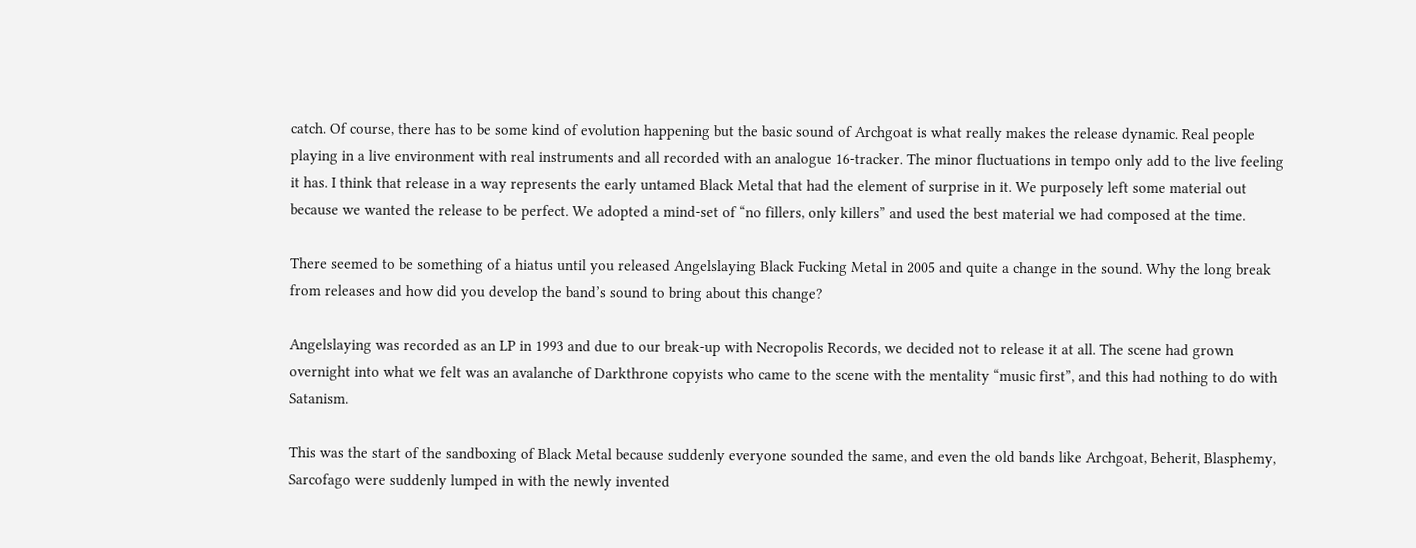catch. Of course, there has to be some kind of evolution happening but the basic sound of Archgoat is what really makes the release dynamic. Real people playing in a live environment with real instruments and all recorded with an analogue 16-tracker. The minor fluctuations in tempo only add to the live feeling it has. I think that release in a way represents the early untamed Black Metal that had the element of surprise in it. We purposely left some material out because we wanted the release to be perfect. We adopted a mind-set of “no fillers, only killers” and used the best material we had composed at the time.

There seemed to be something of a hiatus until you released Angelslaying Black Fucking Metal in 2005 and quite a change in the sound. Why the long break from releases and how did you develop the band’s sound to bring about this change?

Angelslaying was recorded as an LP in 1993 and due to our break-up with Necropolis Records, we decided not to release it at all. The scene had grown overnight into what we felt was an avalanche of Darkthrone copyists who came to the scene with the mentality “music first”, and this had nothing to do with Satanism.

This was the start of the sandboxing of Black Metal because suddenly everyone sounded the same, and even the old bands like Archgoat, Beherit, Blasphemy, Sarcofago were suddenly lumped in with the newly invented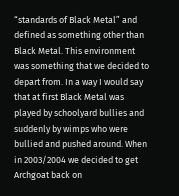“standards of Black Metal” and defined as something other than Black Metal. This environment was something that we decided to depart from. In a way I would say that at first Black Metal was played by schoolyard bullies and suddenly by wimps who were bullied and pushed around. When in 2003/2004 we decided to get Archgoat back on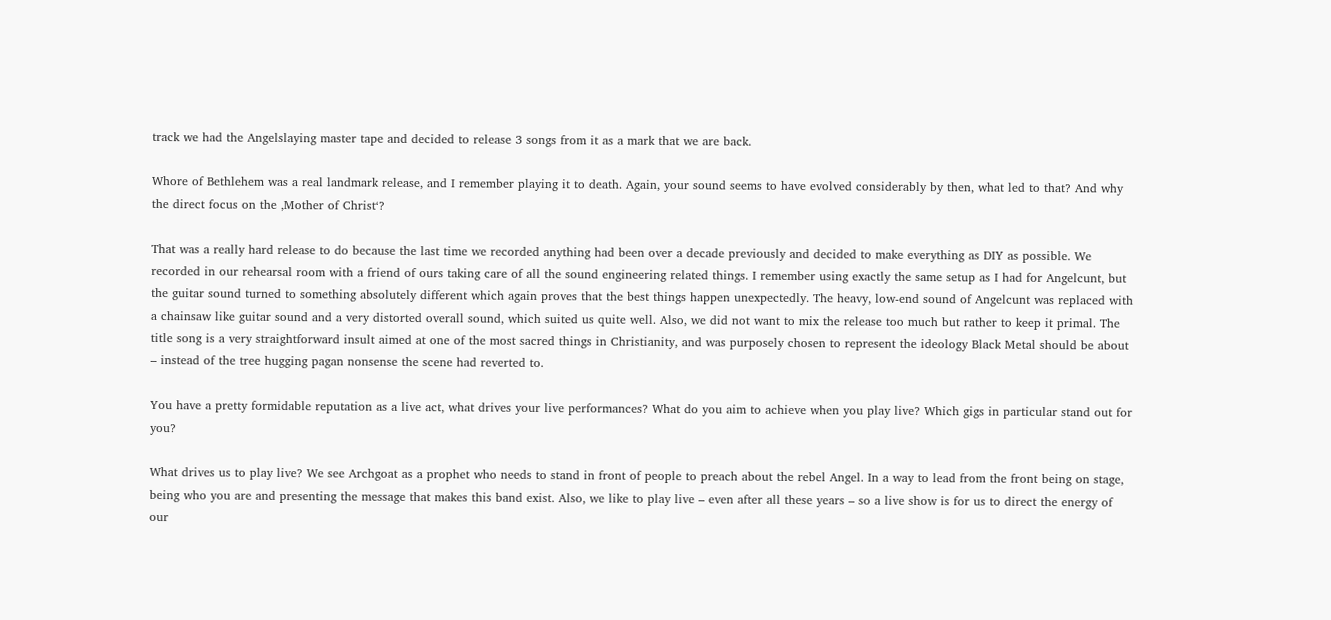track we had the Angelslaying master tape and decided to release 3 songs from it as a mark that we are back.

Whore of Bethlehem was a real landmark release, and I remember playing it to death. Again, your sound seems to have evolved considerably by then, what led to that? And why the direct focus on the ‚Mother of Christ‘?

That was a really hard release to do because the last time we recorded anything had been over a decade previously and decided to make everything as DIY as possible. We recorded in our rehearsal room with a friend of ours taking care of all the sound engineering related things. I remember using exactly the same setup as I had for Angelcunt, but the guitar sound turned to something absolutely different which again proves that the best things happen unexpectedly. The heavy, low-end sound of Angelcunt was replaced with a chainsaw like guitar sound and a very distorted overall sound, which suited us quite well. Also, we did not want to mix the release too much but rather to keep it primal. The title song is a very straightforward insult aimed at one of the most sacred things in Christianity, and was purposely chosen to represent the ideology Black Metal should be about – instead of the tree hugging pagan nonsense the scene had reverted to.

You have a pretty formidable reputation as a live act, what drives your live performances? What do you aim to achieve when you play live? Which gigs in particular stand out for you?

What drives us to play live? We see Archgoat as a prophet who needs to stand in front of people to preach about the rebel Angel. In a way to lead from the front being on stage, being who you are and presenting the message that makes this band exist. Also, we like to play live – even after all these years – so a live show is for us to direct the energy of our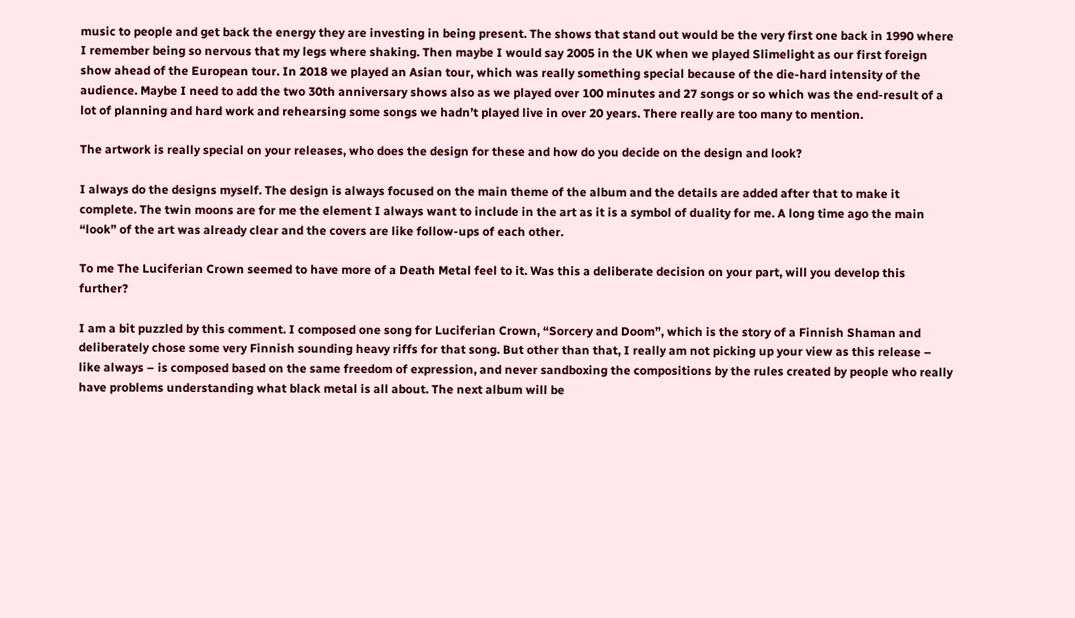music to people and get back the energy they are investing in being present. The shows that stand out would be the very first one back in 1990 where I remember being so nervous that my legs where shaking. Then maybe I would say 2005 in the UK when we played Slimelight as our first foreign show ahead of the European tour. In 2018 we played an Asian tour, which was really something special because of the die-hard intensity of the audience. Maybe I need to add the two 30th anniversary shows also as we played over 100 minutes and 27 songs or so which was the end-result of a lot of planning and hard work and rehearsing some songs we hadn’t played live in over 20 years. There really are too many to mention.

The artwork is really special on your releases, who does the design for these and how do you decide on the design and look?

I always do the designs myself. The design is always focused on the main theme of the album and the details are added after that to make it complete. The twin moons are for me the element I always want to include in the art as it is a symbol of duality for me. A long time ago the main “look” of the art was already clear and the covers are like follow-ups of each other.

To me The Luciferian Crown seemed to have more of a Death Metal feel to it. Was this a deliberate decision on your part, will you develop this further?

I am a bit puzzled by this comment. I composed one song for Luciferian Crown, “Sorcery and Doom”, which is the story of a Finnish Shaman and deliberately chose some very Finnish sounding heavy riffs for that song. But other than that, I really am not picking up your view as this release – like always – is composed based on the same freedom of expression, and never sandboxing the compositions by the rules created by people who really have problems understanding what black metal is all about. The next album will be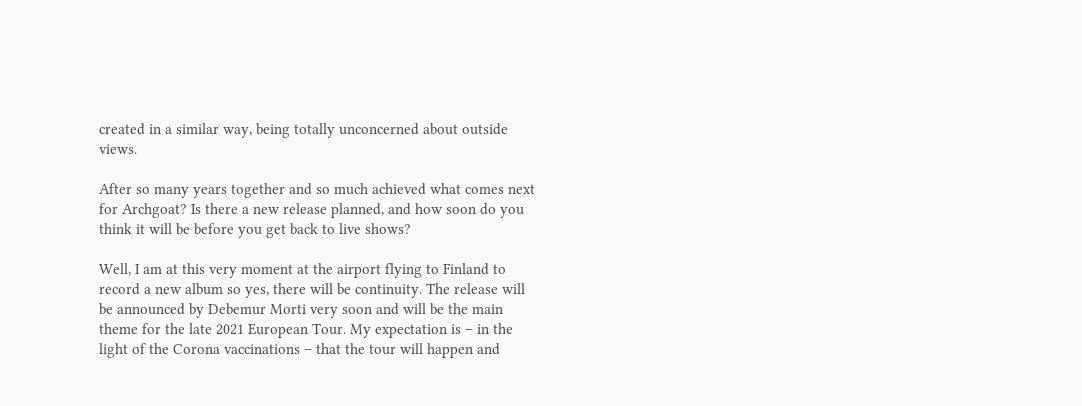created in a similar way, being totally unconcerned about outside views.

After so many years together and so much achieved what comes next for Archgoat? Is there a new release planned, and how soon do you think it will be before you get back to live shows?

Well, I am at this very moment at the airport flying to Finland to record a new album so yes, there will be continuity. The release will be announced by Debemur Morti very soon and will be the main theme for the late 2021 European Tour. My expectation is – in the light of the Corona vaccinations – that the tour will happen and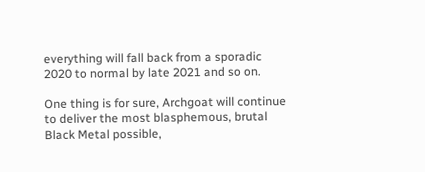everything will fall back from a sporadic 2020 to normal by late 2021 and so on.

One thing is for sure, Archgoat will continue to deliver the most blasphemous, brutal Black Metal possible,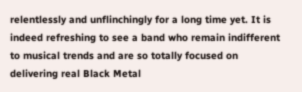relentlessly and unflinchingly for a long time yet. It is indeed refreshing to see a band who remain indifferent to musical trends and are so totally focused on delivering real Black Metal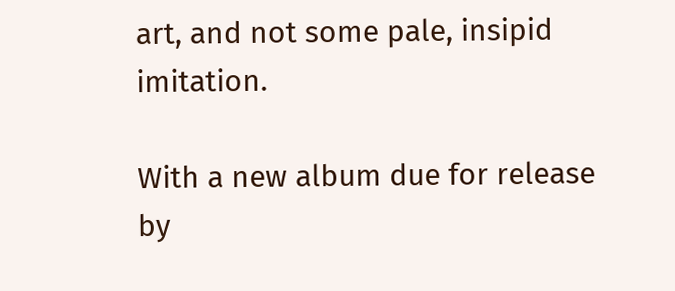art, and not some pale, insipid imitation.

With a new album due for release by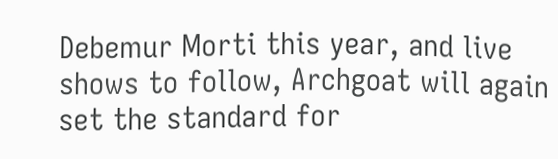Debemur Morti this year, and live shows to follow, Archgoat will again set the standard for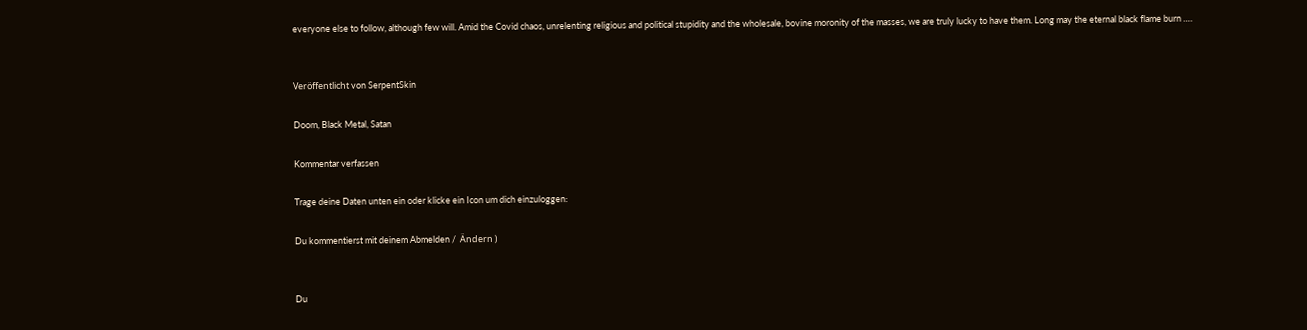everyone else to follow, although few will. Amid the Covid chaos, unrelenting religious and political stupidity and the wholesale, bovine moronity of the masses, we are truly lucky to have them. Long may the eternal black flame burn ….


Veröffentlicht von SerpentSkin

Doom, Black Metal, Satan

Kommentar verfassen

Trage deine Daten unten ein oder klicke ein Icon um dich einzuloggen:

Du kommentierst mit deinem Abmelden /  Ändern )


Du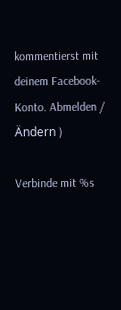kommentierst mit deinem Facebook-Konto. Abmelden /  Ändern )

Verbinde mit %s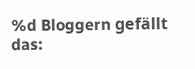%d Bloggern gefällt das: